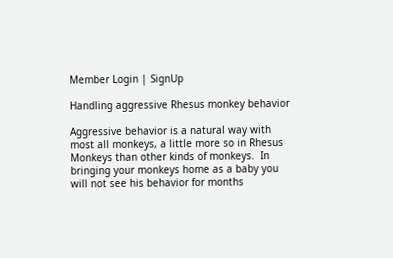Member Login | SignUp

Handling aggressive Rhesus monkey behavior

Aggressive behavior is a natural way with most all monkeys, a little more so in Rhesus Monkeys than other kinds of monkeys.  In bringing your monkeys home as a baby you will not see his behavior for months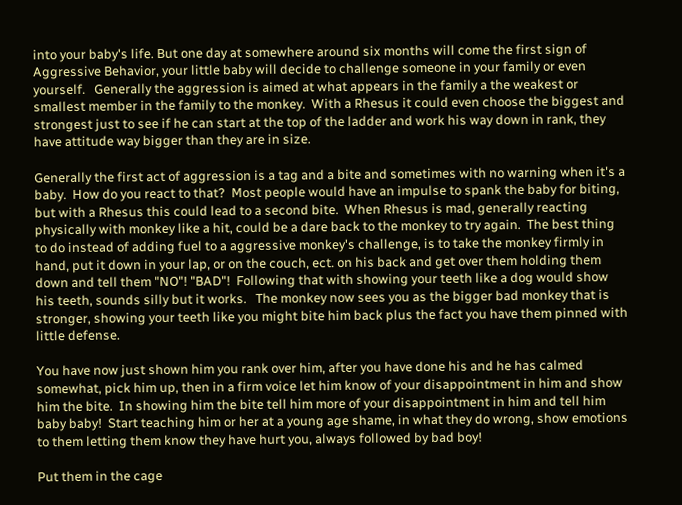into your baby's life. But one day at somewhere around six months will come the first sign of Aggressive Behavior, your little baby will decide to challenge someone in your family or even yourself.   Generally the aggression is aimed at what appears in the family a the weakest or smallest member in the family to the monkey.  With a Rhesus it could even choose the biggest and strongest just to see if he can start at the top of the ladder and work his way down in rank, they have attitude way bigger than they are in size.

Generally the first act of aggression is a tag and a bite and sometimes with no warning when it's a baby.  How do you react to that?  Most people would have an impulse to spank the baby for biting, but with a Rhesus this could lead to a second bite.  When Rhesus is mad, generally reacting physically with monkey like a hit, could be a dare back to the monkey to try again.  The best thing to do instead of adding fuel to a aggressive monkey's challenge, is to take the monkey firmly in hand, put it down in your lap, or on the couch, ect. on his back and get over them holding them down and tell them "NO"! "BAD"!  Following that with showing your teeth like a dog would show his teeth, sounds silly but it works.   The monkey now sees you as the bigger bad monkey that is stronger, showing your teeth like you might bite him back plus the fact you have them pinned with little defense.

You have now just shown him you rank over him, after you have done his and he has calmed somewhat, pick him up, then in a firm voice let him know of your disappointment in him and show him the bite.  In showing him the bite tell him more of your disappointment in him and tell him baby baby!  Start teaching him or her at a young age shame, in what they do wrong, show emotions to them letting them know they have hurt you, always followed by bad boy!

Put them in the cage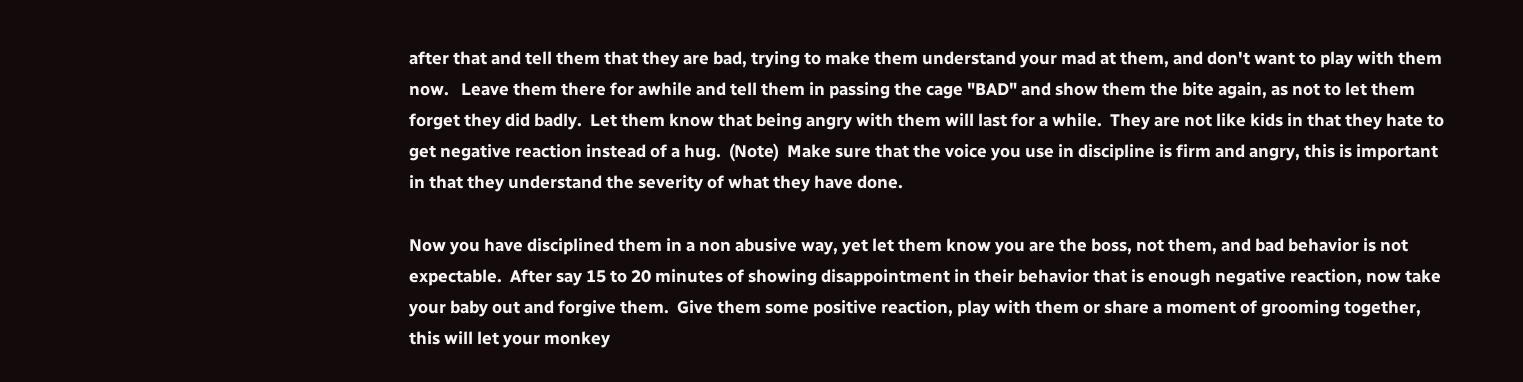after that and tell them that they are bad, trying to make them understand your mad at them, and don't want to play with them now.   Leave them there for awhile and tell them in passing the cage "BAD" and show them the bite again, as not to let them forget they did badly.  Let them know that being angry with them will last for a while.  They are not like kids in that they hate to get negative reaction instead of a hug.  (Note)  Make sure that the voice you use in discipline is firm and angry, this is important in that they understand the severity of what they have done.

Now you have disciplined them in a non abusive way, yet let them know you are the boss, not them, and bad behavior is not expectable.  After say 15 to 20 minutes of showing disappointment in their behavior that is enough negative reaction, now take your baby out and forgive them.  Give them some positive reaction, play with them or share a moment of grooming together, this will let your monkey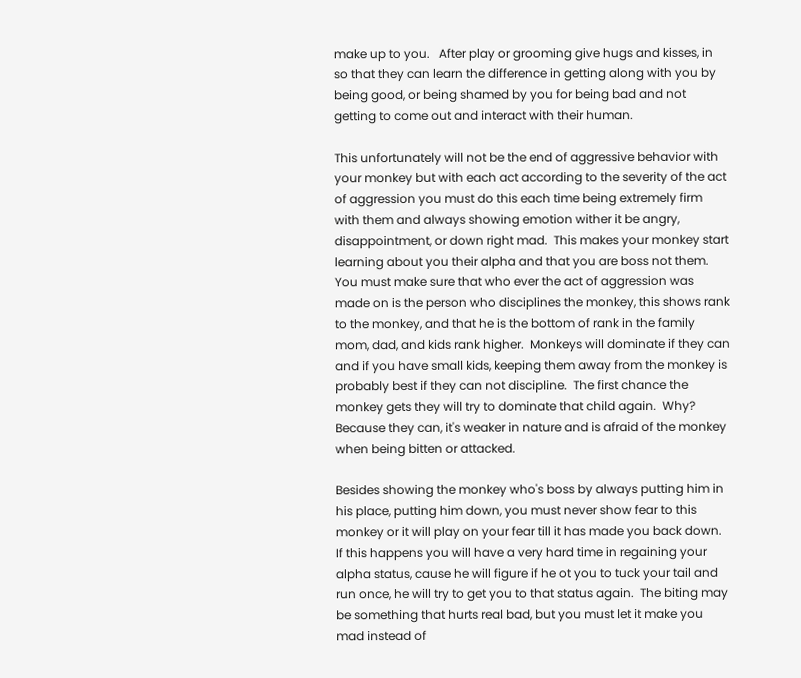make up to you.   After play or grooming give hugs and kisses, in so that they can learn the difference in getting along with you by being good, or being shamed by you for being bad and not getting to come out and interact with their human.

This unfortunately will not be the end of aggressive behavior with your monkey but with each act according to the severity of the act of aggression you must do this each time being extremely firm with them and always showing emotion wither it be angry, disappointment, or down right mad.  This makes your monkey start learning about you their alpha and that you are boss not them.  You must make sure that who ever the act of aggression was made on is the person who disciplines the monkey, this shows rank to the monkey, and that he is the bottom of rank in the family mom, dad, and kids rank higher.  Monkeys will dominate if they can and if you have small kids, keeping them away from the monkey is probably best if they can not discipline.  The first chance the monkey gets they will try to dominate that child again.  Why?   Because they can, it's weaker in nature and is afraid of the monkey when being bitten or attacked.

Besides showing the monkey who's boss by always putting him in his place, putting him down, you must never show fear to this monkey or it will play on your fear till it has made you back down.  If this happens you will have a very hard time in regaining your alpha status, cause he will figure if he ot you to tuck your tail and run once, he will try to get you to that status again.  The biting may be something that hurts real bad, but you must let it make you mad instead of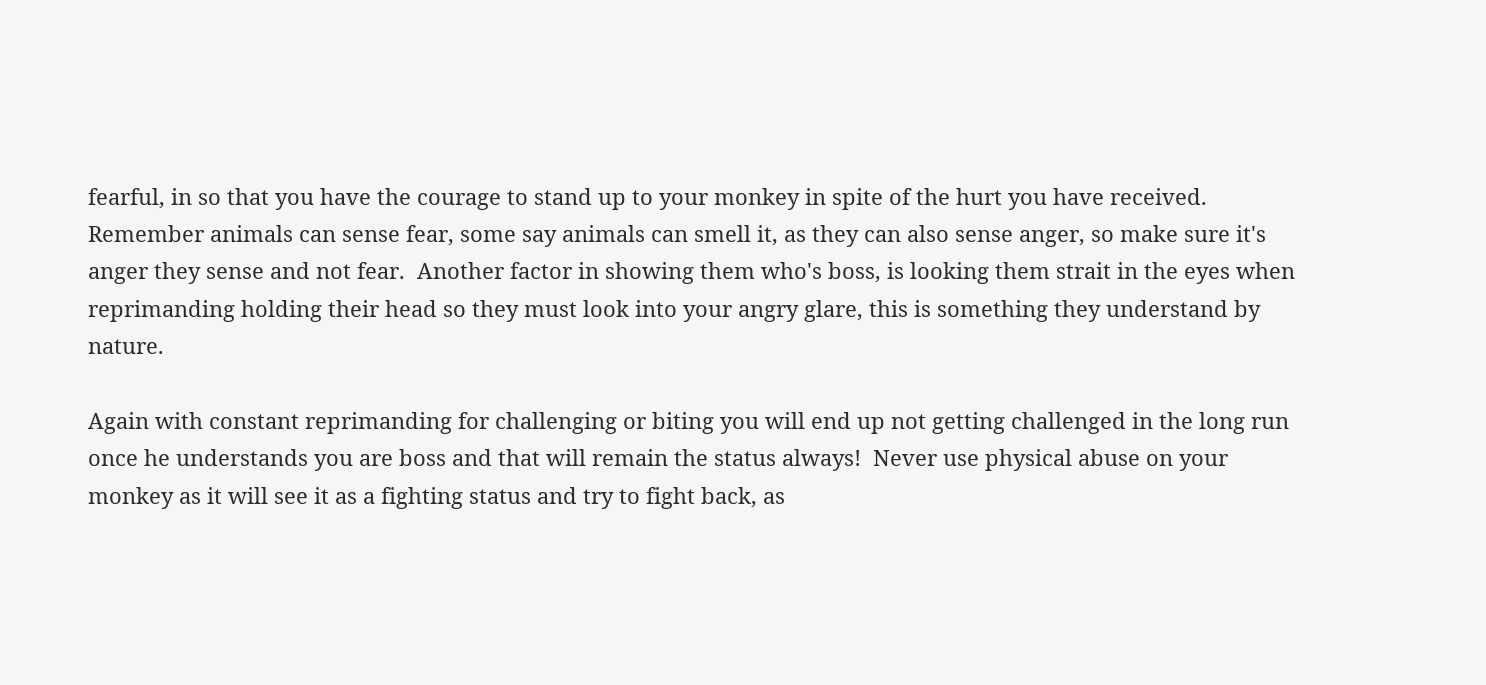fearful, in so that you have the courage to stand up to your monkey in spite of the hurt you have received.   Remember animals can sense fear, some say animals can smell it, as they can also sense anger, so make sure it's anger they sense and not fear.  Another factor in showing them who's boss, is looking them strait in the eyes when reprimanding holding their head so they must look into your angry glare, this is something they understand by nature.

Again with constant reprimanding for challenging or biting you will end up not getting challenged in the long run once he understands you are boss and that will remain the status always!  Never use physical abuse on your monkey as it will see it as a fighting status and try to fight back, as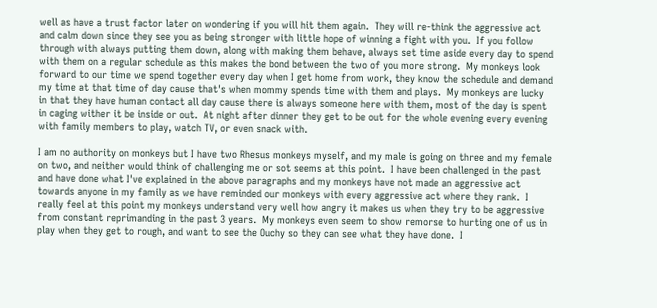well as have a trust factor later on wondering if you will hit them again.  They will re-think the aggressive act and calm down since they see you as being stronger with little hope of winning a fight with you.  If you follow through with always putting them down, along with making them behave, always set time aside every day to spend with them on a regular schedule as this makes the bond between the two of you more strong.  My monkeys look forward to our time we spend together every day when I get home from work, they know the schedule and demand my time at that time of day cause that's when mommy spends time with them and plays.  My monkeys are lucky in that they have human contact all day cause there is always someone here with them, most of the day is spent in caging wither it be inside or out.  At night after dinner they get to be out for the whole evening every evening with family members to play, watch TV, or even snack with.

I am no authority on monkeys but I have two Rhesus monkeys myself, and my male is going on three and my female on two, and neither would think of challenging me or sot seems at this point.  I have been challenged in the past and have done what I've explained in the above paragraphs and my monkeys have not made an aggressive act towards anyone in my family as we have reminded our monkeys with every aggressive act where they rank.  I really feel at this point my monkeys understand very well how angry it makes us when they try to be aggressive from constant reprimanding in the past 3 years.  My monkeys even seem to show remorse to hurting one of us in play when they get to rough, and want to see the Ouchy so they can see what they have done.  I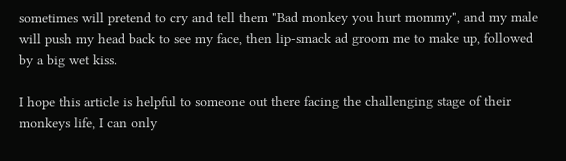sometimes will pretend to cry and tell them "Bad monkey you hurt mommy", and my male will push my head back to see my face, then lip-smack ad groom me to make up, followed by a big wet kiss.

I hope this article is helpful to someone out there facing the challenging stage of their monkeys life, I can only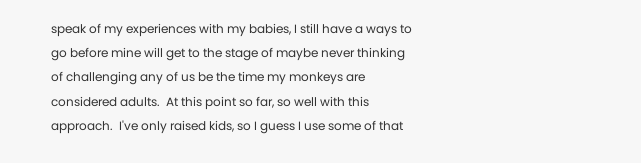speak of my experiences with my babies, I still have a ways to go before mine will get to the stage of maybe never thinking of challenging any of us be the time my monkeys are considered adults.  At this point so far, so well with this approach.  I've only raised kids, so I guess I use some of that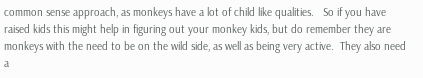common sense approach, as monkeys have a lot of child like qualities.   So if you have raised kids this might help in figuring out your monkey kids, but do remember they are monkeys with the need to be on the wild side, as well as being very active.  They also need a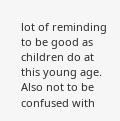lot of reminding to be good as children do at this young age.  Also not to be confused with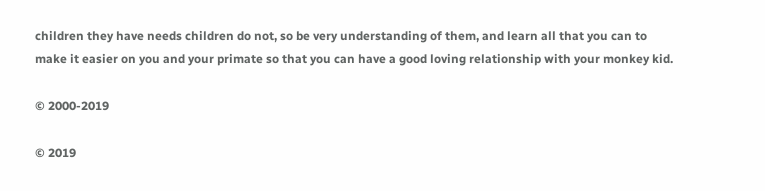children they have needs children do not, so be very understanding of them, and learn all that you can to make it easier on you and your primate so that you can have a good loving relationship with your monkey kid.

© 2000-2019

© 2019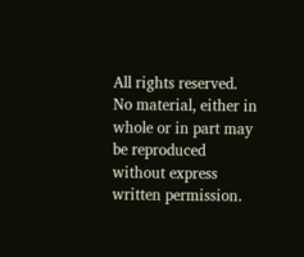All rights reserved.
No material, either in whole or in part may be reproduced without express written permission.